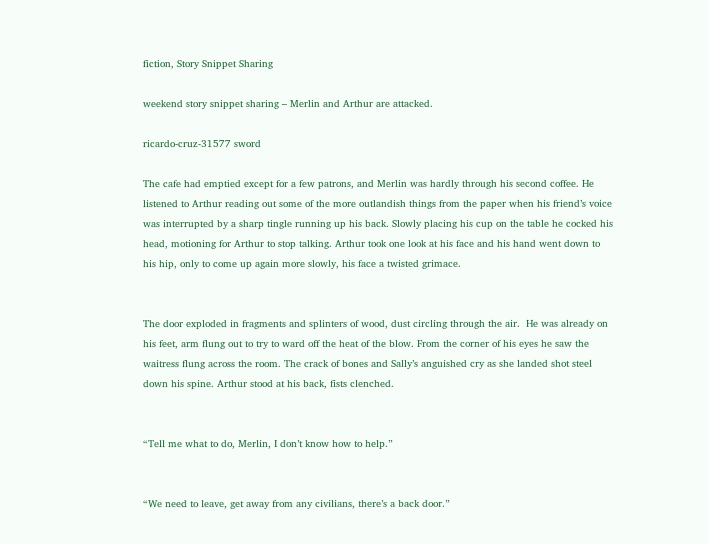fiction, Story Snippet Sharing

weekend story snippet sharing – Merlin and Arthur are attacked.

ricardo-cruz-31577 sword

The cafe had emptied except for a few patrons, and Merlin was hardly through his second coffee. He listened to Arthur reading out some of the more outlandish things from the paper when his friend’s voice was interrupted by a sharp tingle running up his back. Slowly placing his cup on the table he cocked his head, motioning for Arthur to stop talking. Arthur took one look at his face and his hand went down to his hip, only to come up again more slowly, his face a twisted grimace.


The door exploded in fragments and splinters of wood, dust circling through the air.  He was already on his feet, arm flung out to try to ward off the heat of the blow. From the corner of his eyes he saw the waitress flung across the room. The crack of bones and Sally’s anguished cry as she landed shot steel down his spine. Arthur stood at his back, fists clenched.


“Tell me what to do, Merlin, I don’t know how to help.”


“We need to leave, get away from any civilians, there’s a back door.”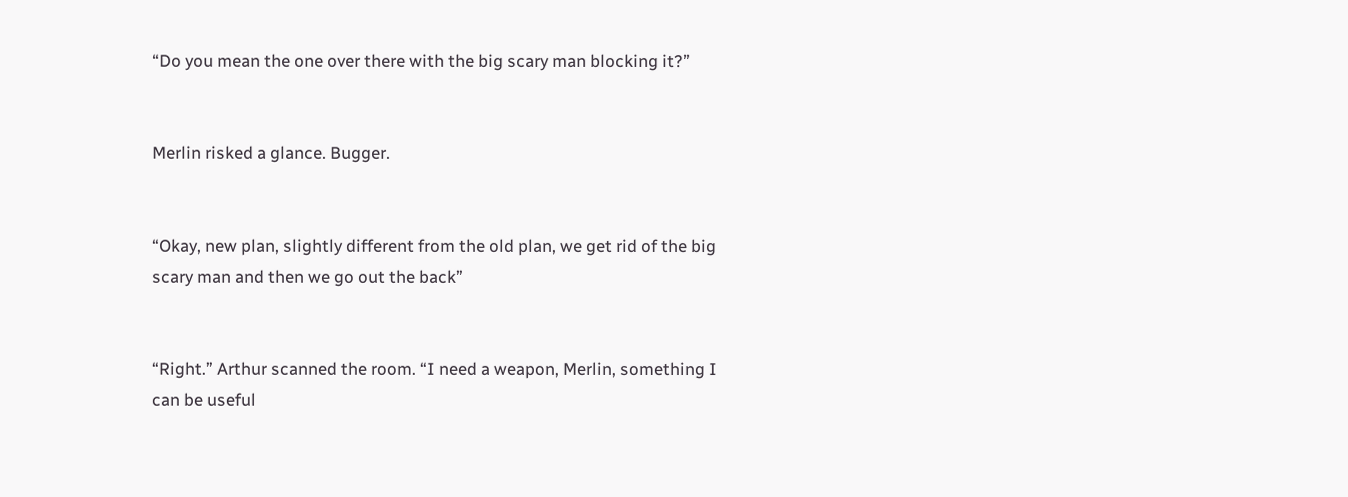“Do you mean the one over there with the big scary man blocking it?”


Merlin risked a glance. Bugger.


“Okay, new plan, slightly different from the old plan, we get rid of the big scary man and then we go out the back”


“Right.” Arthur scanned the room. “I need a weapon, Merlin, something I can be useful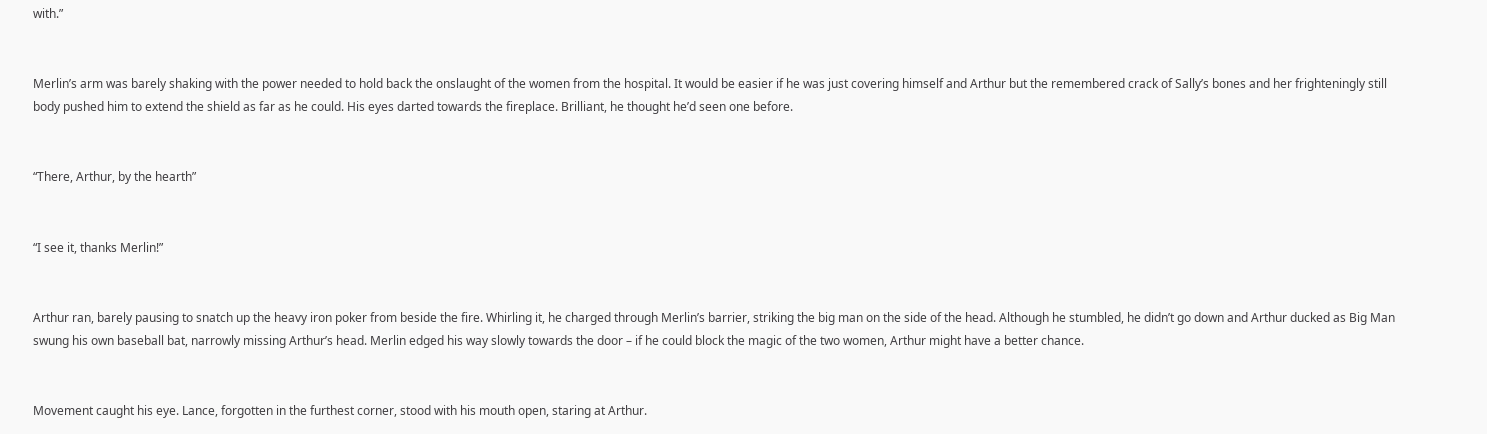with.”


Merlin’s arm was barely shaking with the power needed to hold back the onslaught of the women from the hospital. It would be easier if he was just covering himself and Arthur but the remembered crack of Sally’s bones and her frighteningly still body pushed him to extend the shield as far as he could. His eyes darted towards the fireplace. Brilliant, he thought he’d seen one before.


“There, Arthur, by the hearth”


“I see it, thanks Merlin!”


Arthur ran, barely pausing to snatch up the heavy iron poker from beside the fire. Whirling it, he charged through Merlin’s barrier, striking the big man on the side of the head. Although he stumbled, he didn’t go down and Arthur ducked as Big Man swung his own baseball bat, narrowly missing Arthur’s head. Merlin edged his way slowly towards the door – if he could block the magic of the two women, Arthur might have a better chance.


Movement caught his eye. Lance, forgotten in the furthest corner, stood with his mouth open, staring at Arthur.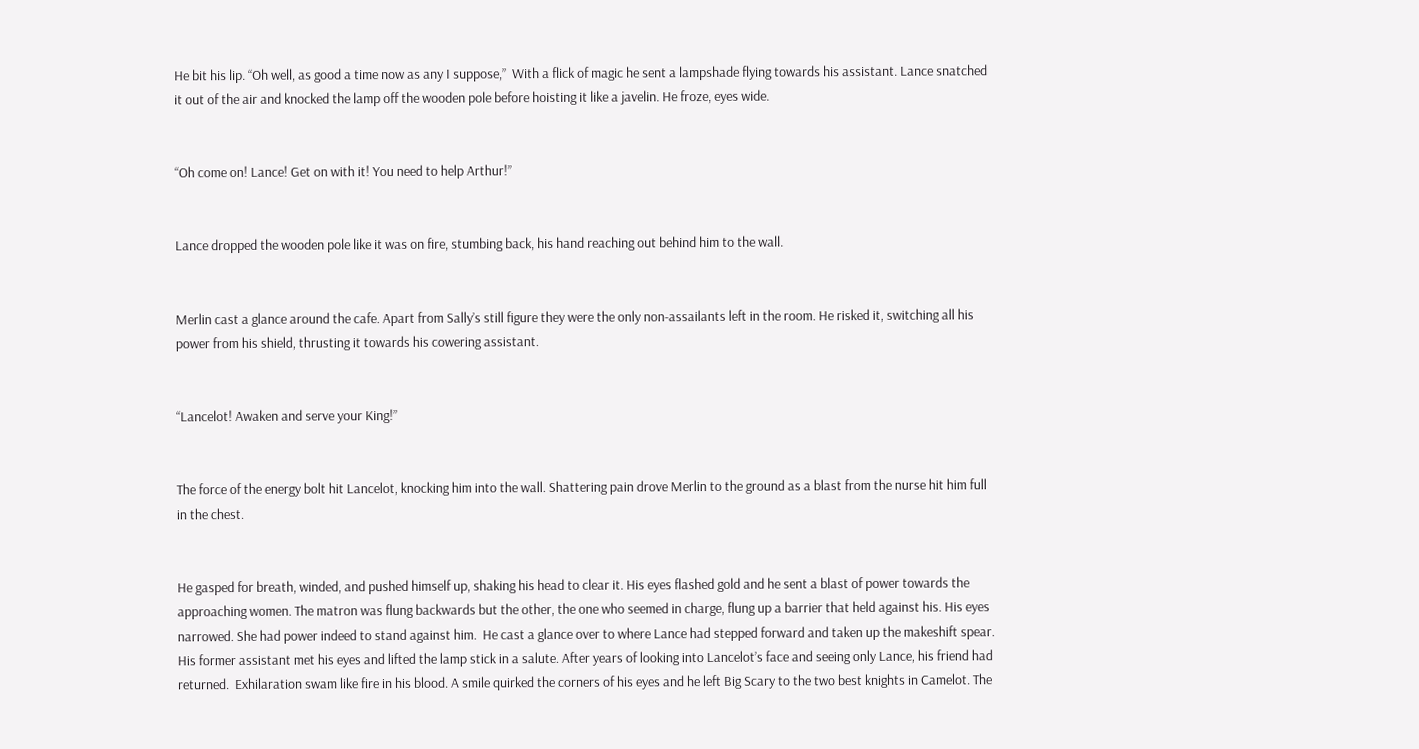He bit his lip. “Oh well, as good a time now as any I suppose,”  With a flick of magic he sent a lampshade flying towards his assistant. Lance snatched it out of the air and knocked the lamp off the wooden pole before hoisting it like a javelin. He froze, eyes wide.


“Oh come on! Lance! Get on with it! You need to help Arthur!”


Lance dropped the wooden pole like it was on fire, stumbing back, his hand reaching out behind him to the wall.


Merlin cast a glance around the cafe. Apart from Sally’s still figure they were the only non-assailants left in the room. He risked it, switching all his power from his shield, thrusting it towards his cowering assistant.


“Lancelot! Awaken and serve your King!”


The force of the energy bolt hit Lancelot, knocking him into the wall. Shattering pain drove Merlin to the ground as a blast from the nurse hit him full in the chest.


He gasped for breath, winded, and pushed himself up, shaking his head to clear it. His eyes flashed gold and he sent a blast of power towards the approaching women. The matron was flung backwards but the other, the one who seemed in charge, flung up a barrier that held against his. His eyes narrowed. She had power indeed to stand against him.  He cast a glance over to where Lance had stepped forward and taken up the makeshift spear. His former assistant met his eyes and lifted the lamp stick in a salute. After years of looking into Lancelot’s face and seeing only Lance, his friend had returned.  Exhilaration swam like fire in his blood. A smile quirked the corners of his eyes and he left Big Scary to the two best knights in Camelot. The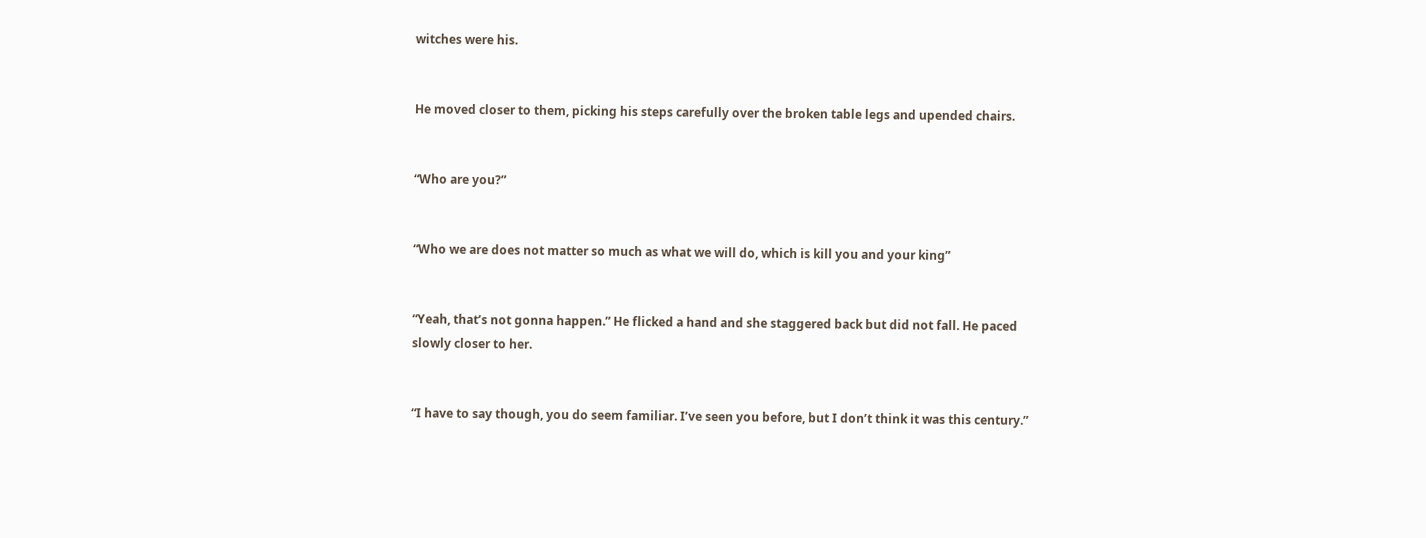witches were his.


He moved closer to them, picking his steps carefully over the broken table legs and upended chairs.


“Who are you?”


“Who we are does not matter so much as what we will do, which is kill you and your king”


“Yeah, that’s not gonna happen.” He flicked a hand and she staggered back but did not fall. He paced slowly closer to her.


“I have to say though, you do seem familiar. I’ve seen you before, but I don’t think it was this century.”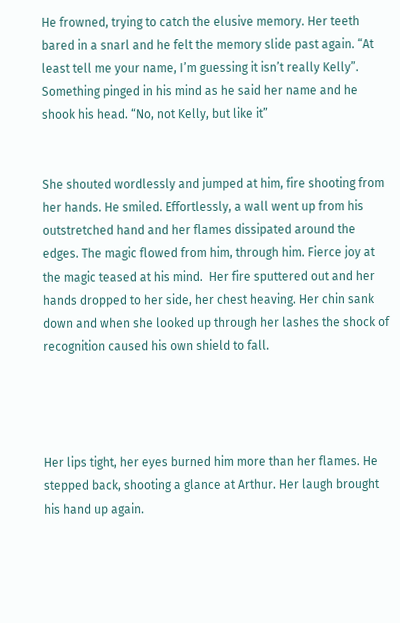He frowned, trying to catch the elusive memory. Her teeth bared in a snarl and he felt the memory slide past again. “At least tell me your name, I’m guessing it isn’t really Kelly”. Something pinged in his mind as he said her name and he shook his head. “No, not Kelly, but like it”


She shouted wordlessly and jumped at him, fire shooting from her hands. He smiled. Effortlessly, a wall went up from his outstretched hand and her flames dissipated around the edges. The magic flowed from him, through him. Fierce joy at the magic teased at his mind.  Her fire sputtered out and her hands dropped to her side, her chest heaving. Her chin sank down and when she looked up through her lashes the shock of recognition caused his own shield to fall.




Her lips tight, her eyes burned him more than her flames. He stepped back, shooting a glance at Arthur. Her laugh brought his hand up again.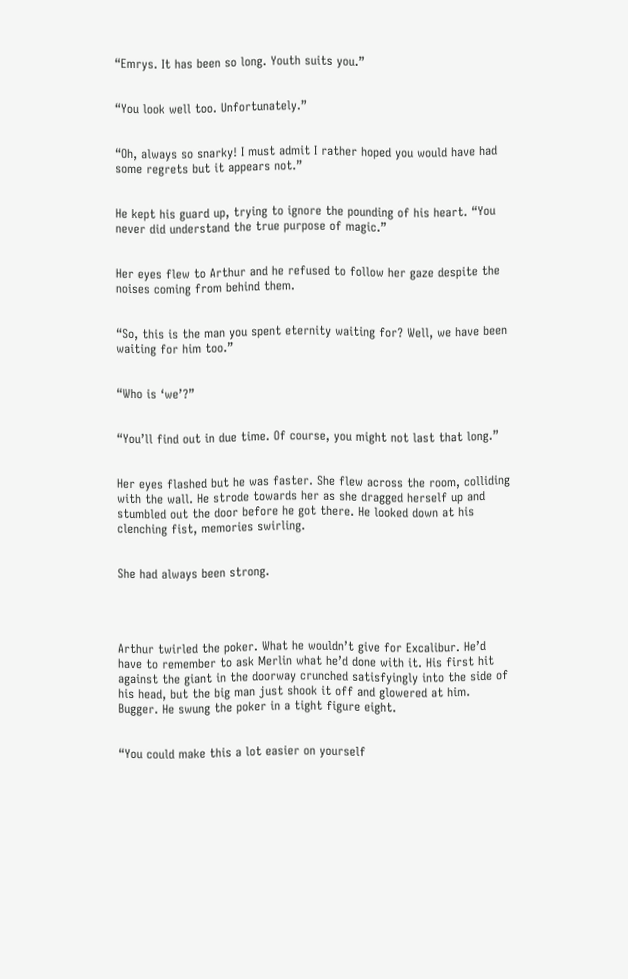“Emrys. It has been so long. Youth suits you.”


“You look well too. Unfortunately.”


“Oh, always so snarky! I must admit I rather hoped you would have had some regrets but it appears not.”


He kept his guard up, trying to ignore the pounding of his heart. “You never did understand the true purpose of magic.”


Her eyes flew to Arthur and he refused to follow her gaze despite the noises coming from behind them.


“So, this is the man you spent eternity waiting for? Well, we have been waiting for him too.”


“Who is ‘we’?”


“You’ll find out in due time. Of course, you might not last that long.”


Her eyes flashed but he was faster. She flew across the room, colliding with the wall. He strode towards her as she dragged herself up and stumbled out the door before he got there. He looked down at his clenching fist, memories swirling.


She had always been strong.




Arthur twirled the poker. What he wouldn’t give for Excalibur. He’d have to remember to ask Merlin what he’d done with it. His first hit against the giant in the doorway crunched satisfyingly into the side of his head, but the big man just shook it off and glowered at him. Bugger. He swung the poker in a tight figure eight.


“You could make this a lot easier on yourself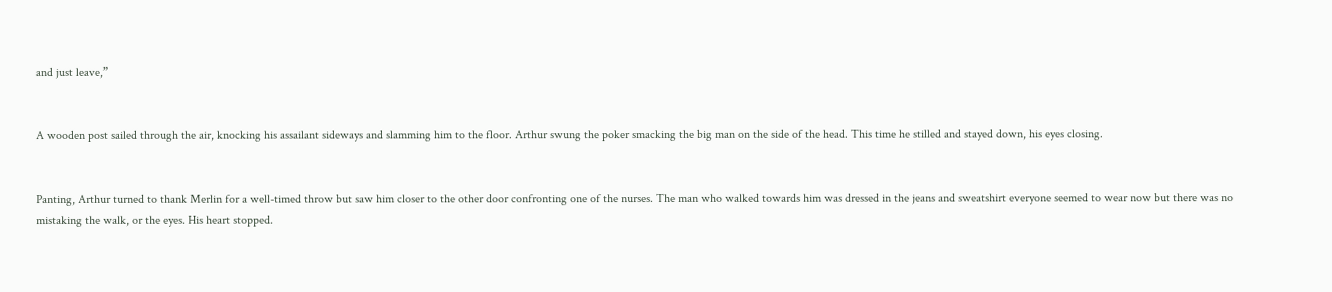and just leave,”


A wooden post sailed through the air, knocking his assailant sideways and slamming him to the floor. Arthur swung the poker smacking the big man on the side of the head. This time he stilled and stayed down, his eyes closing.


Panting, Arthur turned to thank Merlin for a well-timed throw but saw him closer to the other door confronting one of the nurses. The man who walked towards him was dressed in the jeans and sweatshirt everyone seemed to wear now but there was no mistaking the walk, or the eyes. His heart stopped.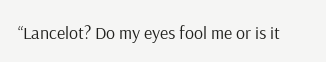“Lancelot? Do my eyes fool me or is it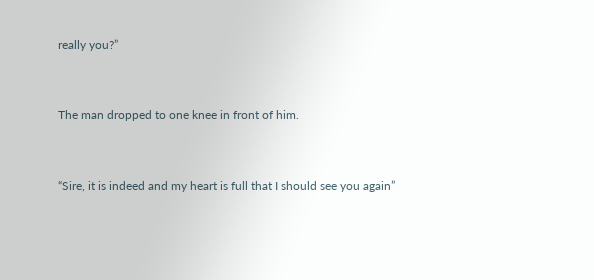really you?”


The man dropped to one knee in front of him.


“Sire, it is indeed and my heart is full that I should see you again”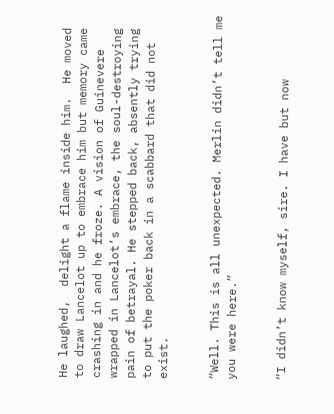He laughed,  delight a flame inside him.  He moved to draw Lancelot up to embrace him but memory came crashing in and he froze. A vision of Guinevere wrapped in Lancelot’s embrace, the soul-destroying pain of betrayal. He stepped back, absently trying to put the poker back in a scabbard that did not exist.


“Well. This is all unexpected. Merlin didn’t tell me you were here.”


“I didn’t know myself, sire. I have but now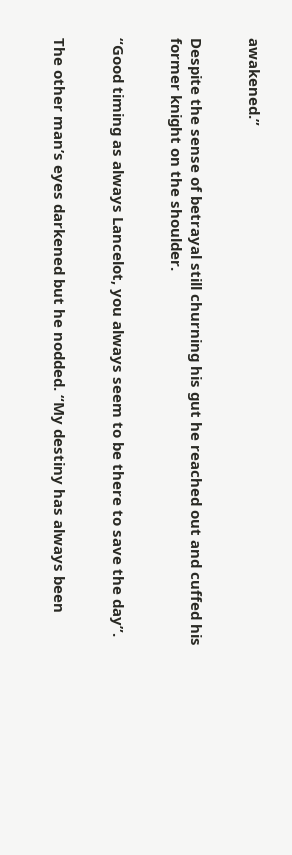awakened.”


Despite the sense of betrayal still churning his gut he reached out and cuffed his former knight on the shoulder.


“Good timing as always Lancelot, you always seem to be there to save the day”.


The other man’s eyes darkened but he nodded. “My destiny has always been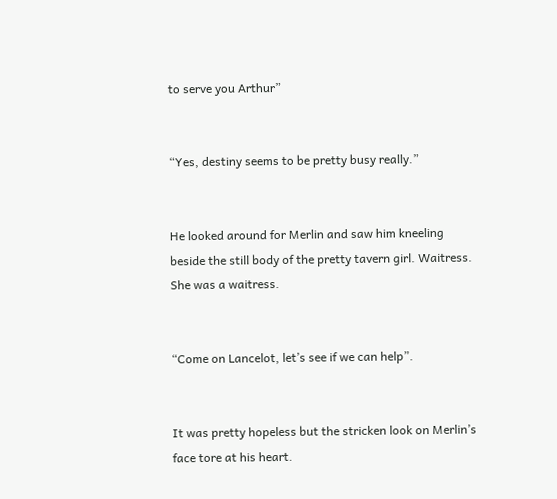to serve you Arthur”


“Yes, destiny seems to be pretty busy really.”


He looked around for Merlin and saw him kneeling beside the still body of the pretty tavern girl. Waitress. She was a waitress.


“Come on Lancelot, let’s see if we can help”.


It was pretty hopeless but the stricken look on Merlin’s face tore at his heart.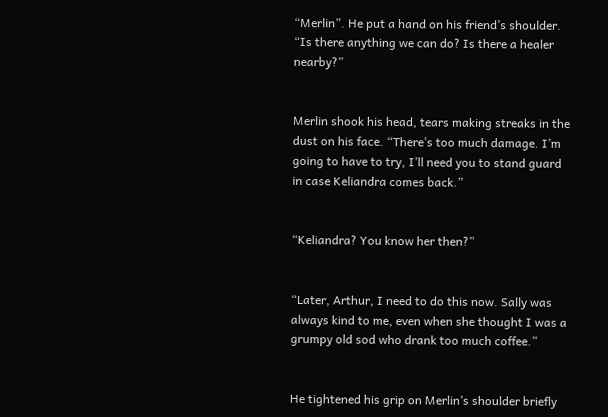“Merlin”. He put a hand on his friend’s shoulder. “Is there anything we can do? Is there a healer nearby?”


Merlin shook his head, tears making streaks in the dust on his face. “There’s too much damage. I’m going to have to try, I’ll need you to stand guard in case Keliandra comes back.”


“Keliandra? You know her then?”


“Later, Arthur, I need to do this now. Sally was always kind to me, even when she thought I was a grumpy old sod who drank too much coffee.”


He tightened his grip on Merlin’s shoulder briefly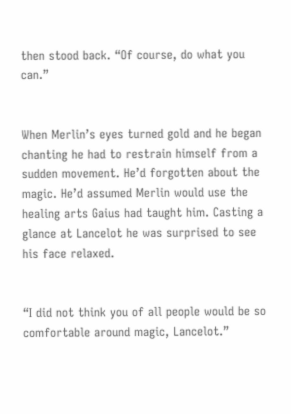then stood back. “Of course, do what you can.”


When Merlin’s eyes turned gold and he began chanting he had to restrain himself from a sudden movement. He’d forgotten about the magic. He’d assumed Merlin would use the healing arts Gaius had taught him. Casting a glance at Lancelot he was surprised to see his face relaxed.


“I did not think you of all people would be so comfortable around magic, Lancelot.”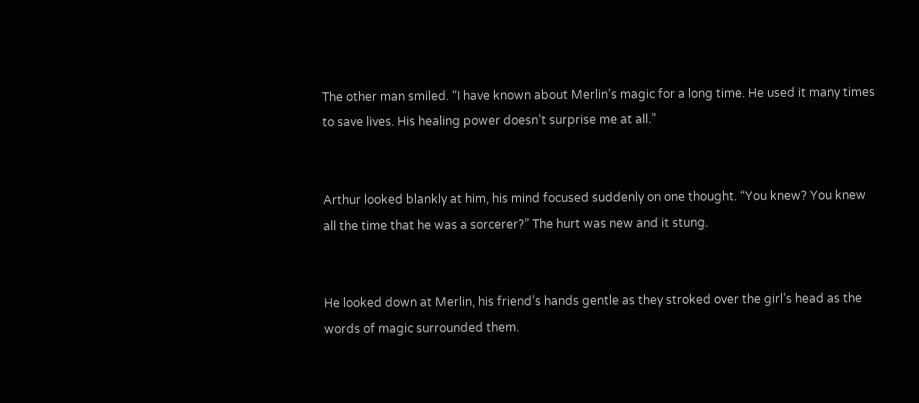The other man smiled. “I have known about Merlin’s magic for a long time. He used it many times to save lives. His healing power doesn’t surprise me at all.”


Arthur looked blankly at him, his mind focused suddenly on one thought. “You knew? You knew all the time that he was a sorcerer?” The hurt was new and it stung.


He looked down at Merlin, his friend’s hands gentle as they stroked over the girl’s head as the words of magic surrounded them.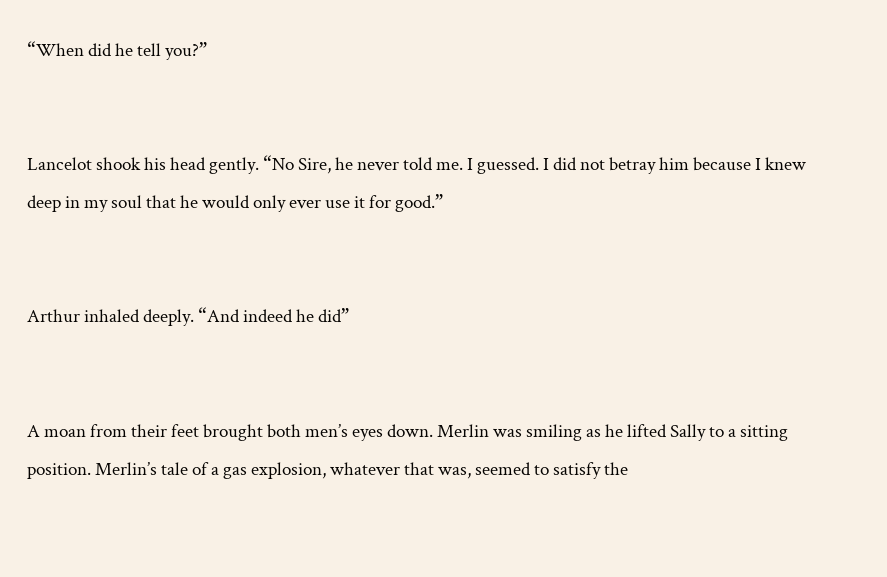“When did he tell you?”


Lancelot shook his head gently. “No Sire, he never told me. I guessed. I did not betray him because I knew deep in my soul that he would only ever use it for good.”


Arthur inhaled deeply. “And indeed he did”


A moan from their feet brought both men’s eyes down. Merlin was smiling as he lifted Sally to a sitting position. Merlin’s tale of a gas explosion, whatever that was, seemed to satisfy the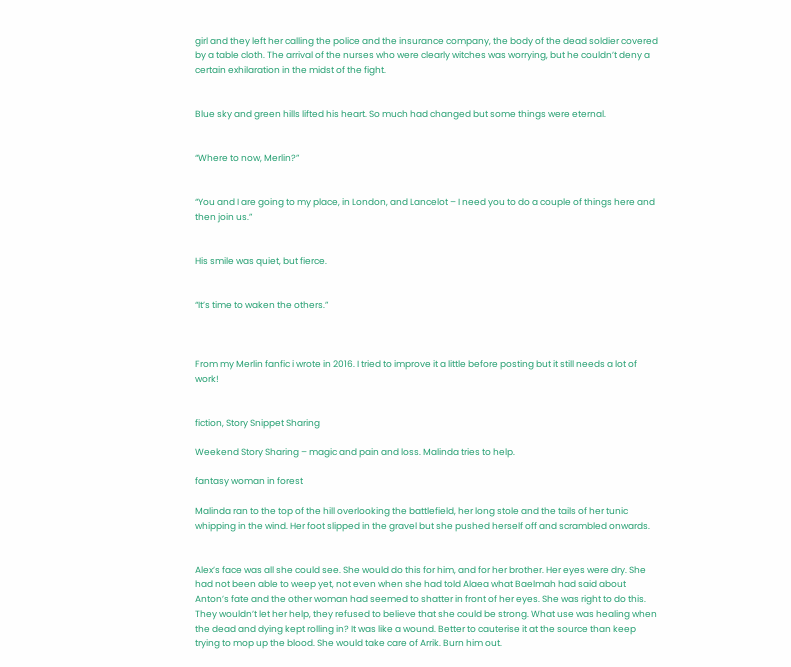girl and they left her calling the police and the insurance company, the body of the dead soldier covered by a table cloth. The arrival of the nurses who were clearly witches was worrying, but he couldn’t deny a certain exhilaration in the midst of the fight.


Blue sky and green hills lifted his heart. So much had changed but some things were eternal.


“Where to now, Merlin?”


“You and I are going to my place, in London, and Lancelot – I need you to do a couple of things here and then join us.”


His smile was quiet, but fierce.


“It’s time to waken the others.”



From my Merlin fanfic i wrote in 2016. I tried to improve it a little before posting but it still needs a lot of work!


fiction, Story Snippet Sharing

Weekend Story Sharing – magic and pain and loss. Malinda tries to help.

fantasy woman in forest

Malinda ran to the top of the hill overlooking the battlefield, her long stole and the tails of her tunic whipping in the wind. Her foot slipped in the gravel but she pushed herself off and scrambled onwards.


Alex’s face was all she could see. She would do this for him, and for her brother. Her eyes were dry. She had not been able to weep yet, not even when she had told Alaea what Baelmah had said about Anton’s fate and the other woman had seemed to shatter in front of her eyes. She was right to do this. They wouldn’t let her help, they refused to believe that she could be strong. What use was healing when the dead and dying kept rolling in? It was like a wound. Better to cauterise it at the source than keep trying to mop up the blood. She would take care of Arrik. Burn him out.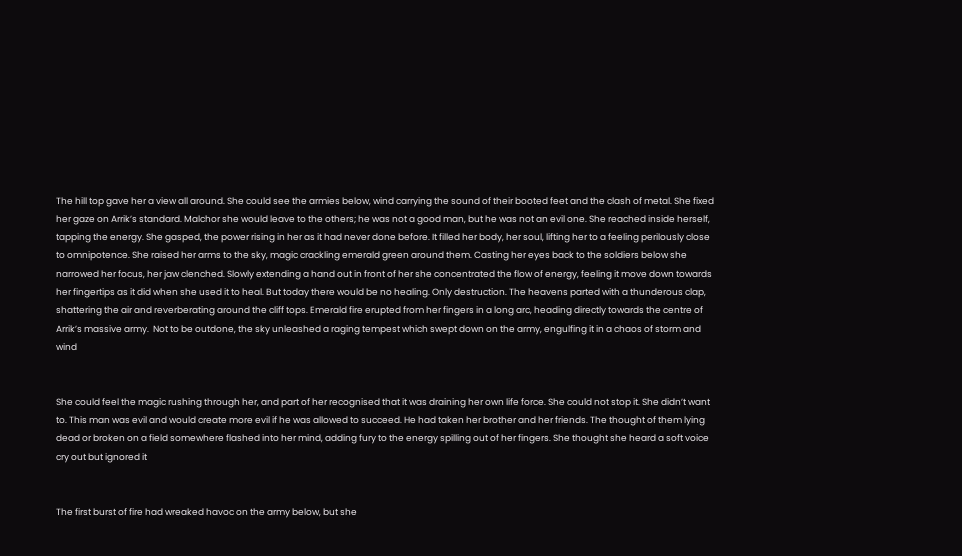The hill top gave her a view all around. She could see the armies below, wind carrying the sound of their booted feet and the clash of metal. She fixed her gaze on Arrik’s standard. Malchor she would leave to the others; he was not a good man, but he was not an evil one. She reached inside herself, tapping the energy. She gasped, the power rising in her as it had never done before. It filled her body, her soul, lifting her to a feeling perilously close to omnipotence. She raised her arms to the sky, magic crackling emerald green around them. Casting her eyes back to the soldiers below she narrowed her focus, her jaw clenched. Slowly extending a hand out in front of her she concentrated the flow of energy, feeling it move down towards her fingertips as it did when she used it to heal. But today there would be no healing. Only destruction. The heavens parted with a thunderous clap, shattering the air and reverberating around the cliff tops. Emerald fire erupted from her fingers in a long arc, heading directly towards the centre of Arrik’s massive army.  Not to be outdone, the sky unleashed a raging tempest which swept down on the army, engulfing it in a chaos of storm and wind


She could feel the magic rushing through her, and part of her recognised that it was draining her own life force. She could not stop it. She didn’t want to. This man was evil and would create more evil if he was allowed to succeed. He had taken her brother and her friends. The thought of them lying dead or broken on a field somewhere flashed into her mind, adding fury to the energy spilling out of her fingers. She thought she heard a soft voice cry out but ignored it


The first burst of fire had wreaked havoc on the army below, but she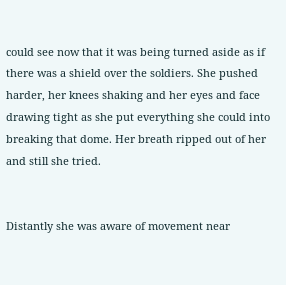could see now that it was being turned aside as if there was a shield over the soldiers. She pushed harder, her knees shaking and her eyes and face drawing tight as she put everything she could into breaking that dome. Her breath ripped out of her and still she tried.


Distantly she was aware of movement near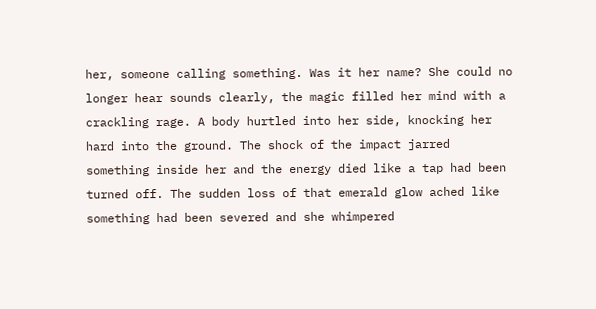her, someone calling something. Was it her name? She could no longer hear sounds clearly, the magic filled her mind with a crackling rage. A body hurtled into her side, knocking her hard into the ground. The shock of the impact jarred something inside her and the energy died like a tap had been turned off. The sudden loss of that emerald glow ached like something had been severed and she whimpered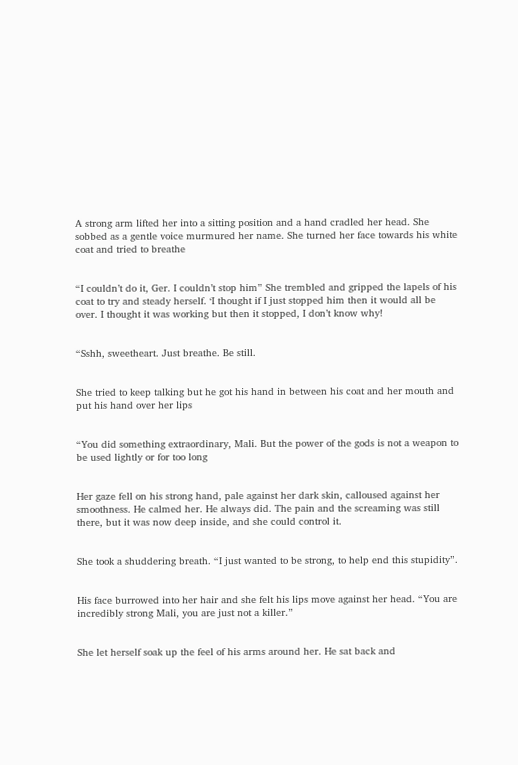A strong arm lifted her into a sitting position and a hand cradled her head. She sobbed as a gentle voice murmured her name. She turned her face towards his white coat and tried to breathe


“I couldn’t do it, Ger. I couldn’t stop him” She trembled and gripped the lapels of his coat to try and steady herself. ‘I thought if I just stopped him then it would all be over. I thought it was working but then it stopped, I don’t know why!


“Sshh, sweetheart. Just breathe. Be still.


She tried to keep talking but he got his hand in between his coat and her mouth and put his hand over her lips


“You did something extraordinary, Mali. But the power of the gods is not a weapon to be used lightly or for too long


Her gaze fell on his strong hand, pale against her dark skin, calloused against her smoothness. He calmed her. He always did. The pain and the screaming was still there, but it was now deep inside, and she could control it.


She took a shuddering breath. “I just wanted to be strong, to help end this stupidity”.


His face burrowed into her hair and she felt his lips move against her head. “You are incredibly strong Mali, you are just not a killer.”


She let herself soak up the feel of his arms around her. He sat back and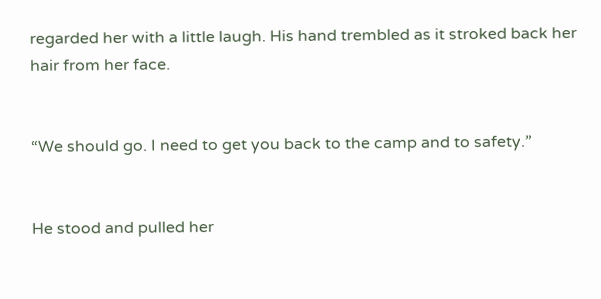regarded her with a little laugh. His hand trembled as it stroked back her hair from her face.


“We should go. I need to get you back to the camp and to safety.”


He stood and pulled her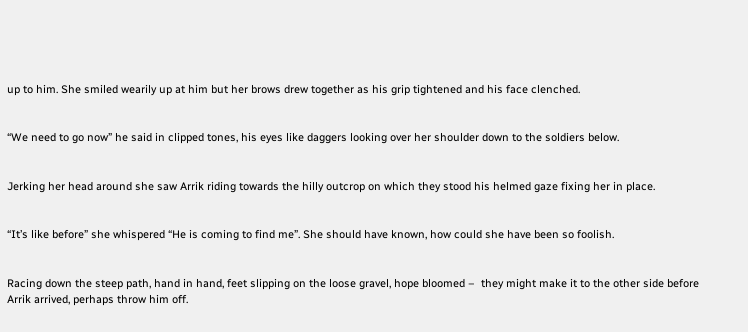up to him. She smiled wearily up at him but her brows drew together as his grip tightened and his face clenched.


“We need to go now” he said in clipped tones, his eyes like daggers looking over her shoulder down to the soldiers below.


Jerking her head around she saw Arrik riding towards the hilly outcrop on which they stood his helmed gaze fixing her in place.


“It’s like before” she whispered “He is coming to find me”. She should have known, how could she have been so foolish.


Racing down the steep path, hand in hand, feet slipping on the loose gravel, hope bloomed –  they might make it to the other side before Arrik arrived, perhaps throw him off.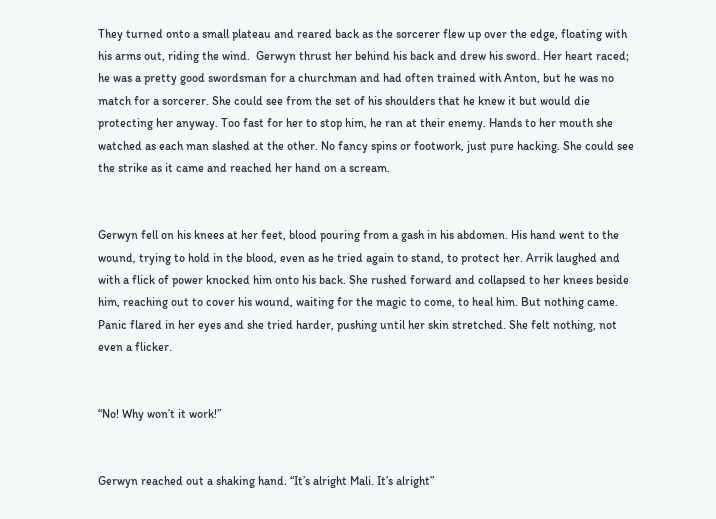They turned onto a small plateau and reared back as the sorcerer flew up over the edge, floating with his arms out, riding the wind.  Gerwyn thrust her behind his back and drew his sword. Her heart raced; he was a pretty good swordsman for a churchman and had often trained with Anton, but he was no match for a sorcerer. She could see from the set of his shoulders that he knew it but would die protecting her anyway. Too fast for her to stop him, he ran at their enemy. Hands to her mouth she watched as each man slashed at the other. No fancy spins or footwork, just pure hacking. She could see the strike as it came and reached her hand on a scream.


Gerwyn fell on his knees at her feet, blood pouring from a gash in his abdomen. His hand went to the wound, trying to hold in the blood, even as he tried again to stand, to protect her. Arrik laughed and with a flick of power knocked him onto his back. She rushed forward and collapsed to her knees beside him, reaching out to cover his wound, waiting for the magic to come, to heal him. But nothing came. Panic flared in her eyes and she tried harder, pushing until her skin stretched. She felt nothing, not even a flicker.


“No! Why won’t it work!”


Gerwyn reached out a shaking hand. “It’s alright Mali. It’s alright”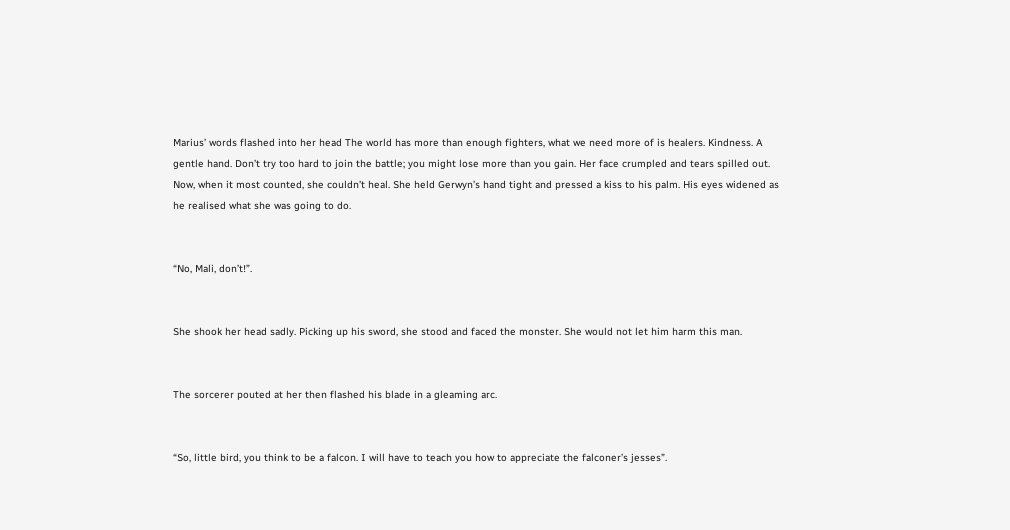Marius’ words flashed into her head The world has more than enough fighters, what we need more of is healers. Kindness. A gentle hand. Don’t try too hard to join the battle; you might lose more than you gain. Her face crumpled and tears spilled out. Now, when it most counted, she couldn’t heal. She held Gerwyn’s hand tight and pressed a kiss to his palm. His eyes widened as he realised what she was going to do.


“No, Mali, don’t!”.


She shook her head sadly. Picking up his sword, she stood and faced the monster. She would not let him harm this man.


The sorcerer pouted at her then flashed his blade in a gleaming arc.


“So, little bird, you think to be a falcon. I will have to teach you how to appreciate the falconer’s jesses”.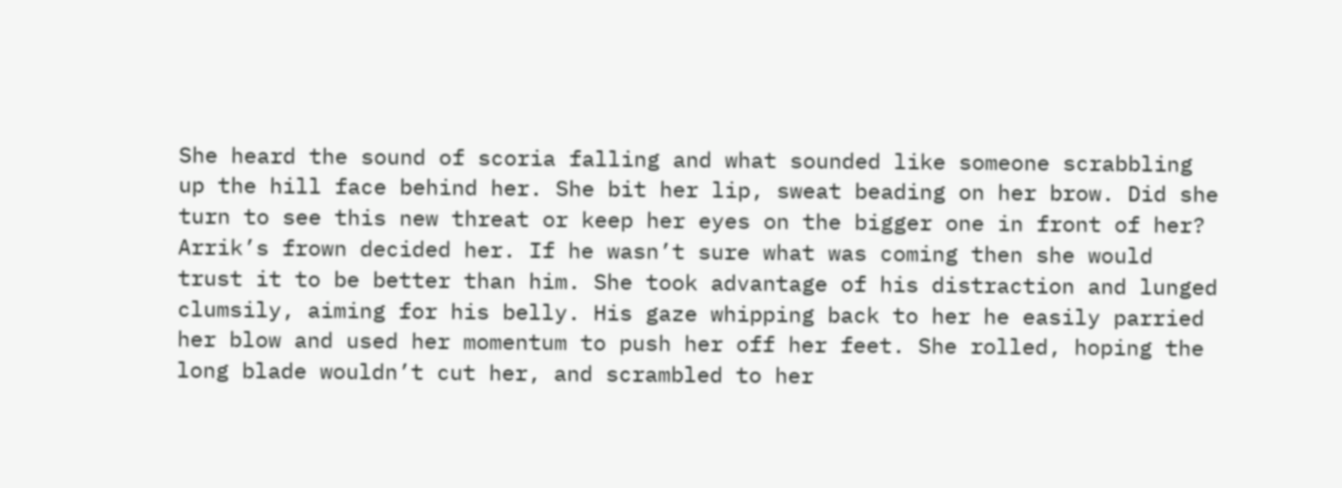She heard the sound of scoria falling and what sounded like someone scrabbling up the hill face behind her. She bit her lip, sweat beading on her brow. Did she turn to see this new threat or keep her eyes on the bigger one in front of her? Arrik’s frown decided her. If he wasn’t sure what was coming then she would trust it to be better than him. She took advantage of his distraction and lunged clumsily, aiming for his belly. His gaze whipping back to her he easily parried her blow and used her momentum to push her off her feet. She rolled, hoping the long blade wouldn’t cut her, and scrambled to her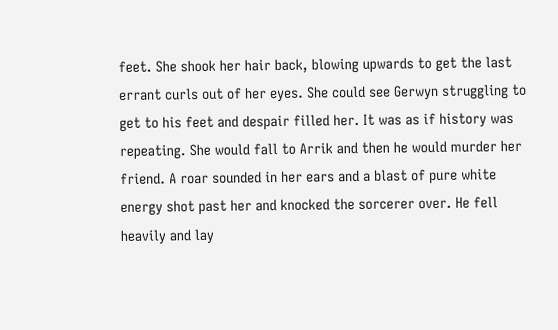feet. She shook her hair back, blowing upwards to get the last errant curls out of her eyes. She could see Gerwyn struggling to get to his feet and despair filled her. It was as if history was repeating. She would fall to Arrik and then he would murder her friend. A roar sounded in her ears and a blast of pure white energy shot past her and knocked the sorcerer over. He fell heavily and lay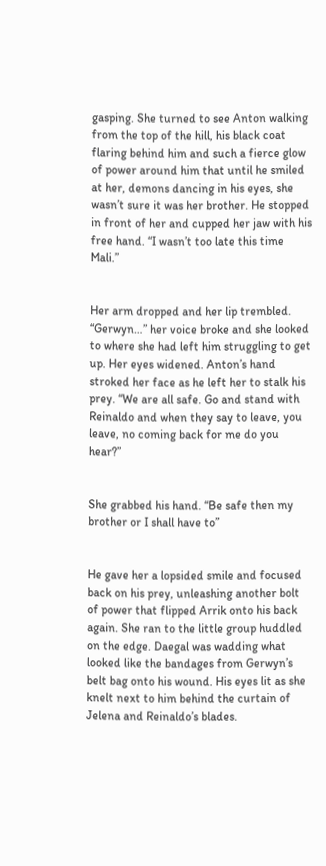gasping. She turned to see Anton walking from the top of the hill, his black coat flaring behind him and such a fierce glow of power around him that until he smiled at her, demons dancing in his eyes, she wasn’t sure it was her brother. He stopped in front of her and cupped her jaw with his free hand. “I wasn’t too late this time Mali.”


Her arm dropped and her lip trembled. “Gerwyn…” her voice broke and she looked to where she had left him struggling to get up. Her eyes widened. Anton’s hand stroked her face as he left her to stalk his prey. “We are all safe. Go and stand with Reinaldo and when they say to leave, you leave, no coming back for me do you hear?”


She grabbed his hand. “Be safe then my brother or I shall have to”


He gave her a lopsided smile and focused back on his prey, unleashing another bolt of power that flipped Arrik onto his back again. She ran to the little group huddled on the edge. Daegal was wadding what looked like the bandages from Gerwyn’s belt bag onto his wound. His eyes lit as she knelt next to him behind the curtain of Jelena and Reinaldo’s blades.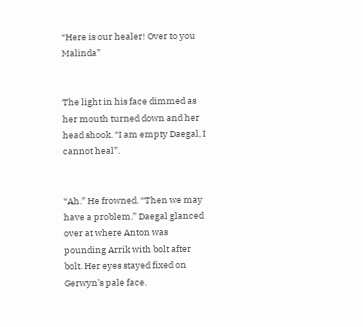“Here is our healer! Over to you Malinda”


The light in his face dimmed as her mouth turned down and her head shook. “I am empty Daegal, I cannot heal”.


“Ah.” He frowned. “Then we may have a problem.” Daegal glanced over at where Anton was pounding Arrik with bolt after bolt. Her eyes stayed fixed on Gerwyn’s pale face.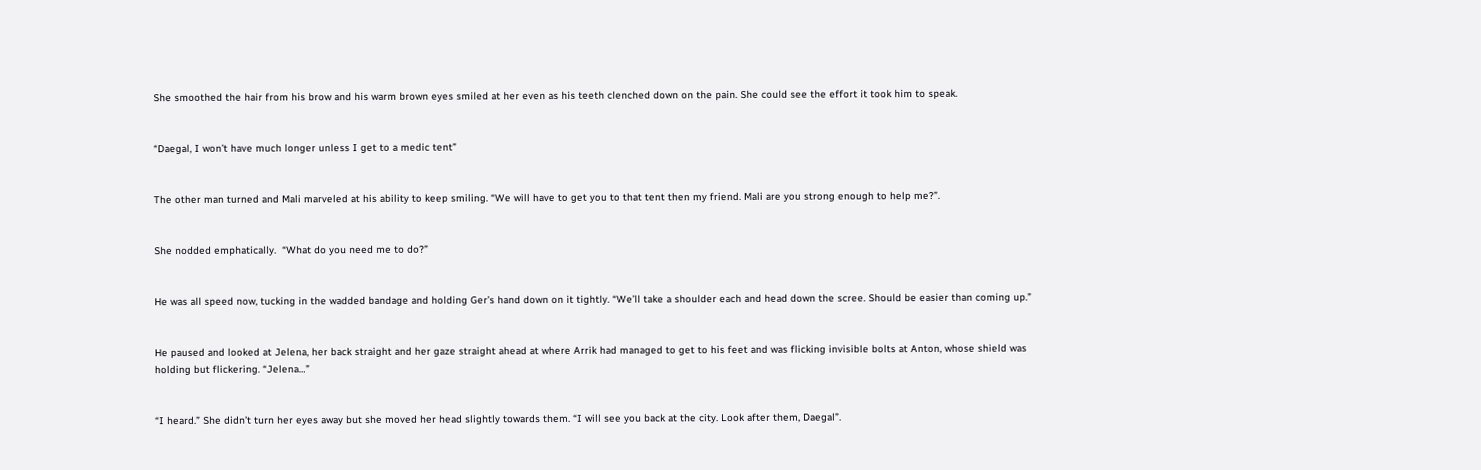She smoothed the hair from his brow and his warm brown eyes smiled at her even as his teeth clenched down on the pain. She could see the effort it took him to speak.


“Daegal, I won’t have much longer unless I get to a medic tent”


The other man turned and Mali marveled at his ability to keep smiling. “We will have to get you to that tent then my friend. Mali are you strong enough to help me?”.


She nodded emphatically.  “What do you need me to do?”


He was all speed now, tucking in the wadded bandage and holding Ger’s hand down on it tightly. “We’ll take a shoulder each and head down the scree. Should be easier than coming up.”


He paused and looked at Jelena, her back straight and her gaze straight ahead at where Arrik had managed to get to his feet and was flicking invisible bolts at Anton, whose shield was holding but flickering. “Jelena…”


“I heard.” She didn’t turn her eyes away but she moved her head slightly towards them. “I will see you back at the city. Look after them, Daegal”.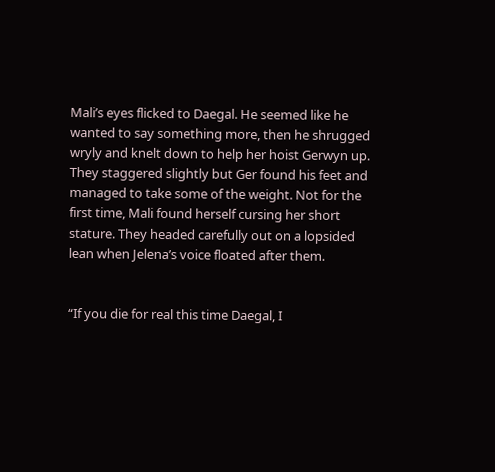Mali’s eyes flicked to Daegal. He seemed like he wanted to say something more, then he shrugged wryly and knelt down to help her hoist Gerwyn up. They staggered slightly but Ger found his feet and managed to take some of the weight. Not for the first time, Mali found herself cursing her short stature. They headed carefully out on a lopsided lean when Jelena’s voice floated after them.


“If you die for real this time Daegal, I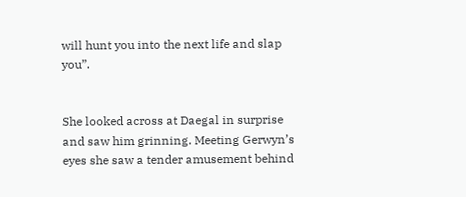will hunt you into the next life and slap you”.


She looked across at Daegal in surprise and saw him grinning. Meeting Gerwyn’s eyes she saw a tender amusement behind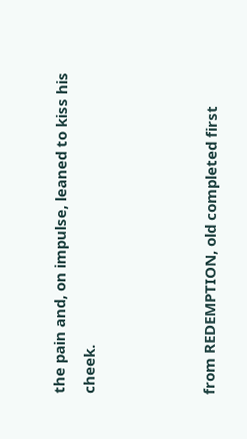the pain and, on impulse, leaned to kiss his cheek.



from REDEMPTION, old completed first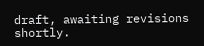draft, awaiting revisions shortly.